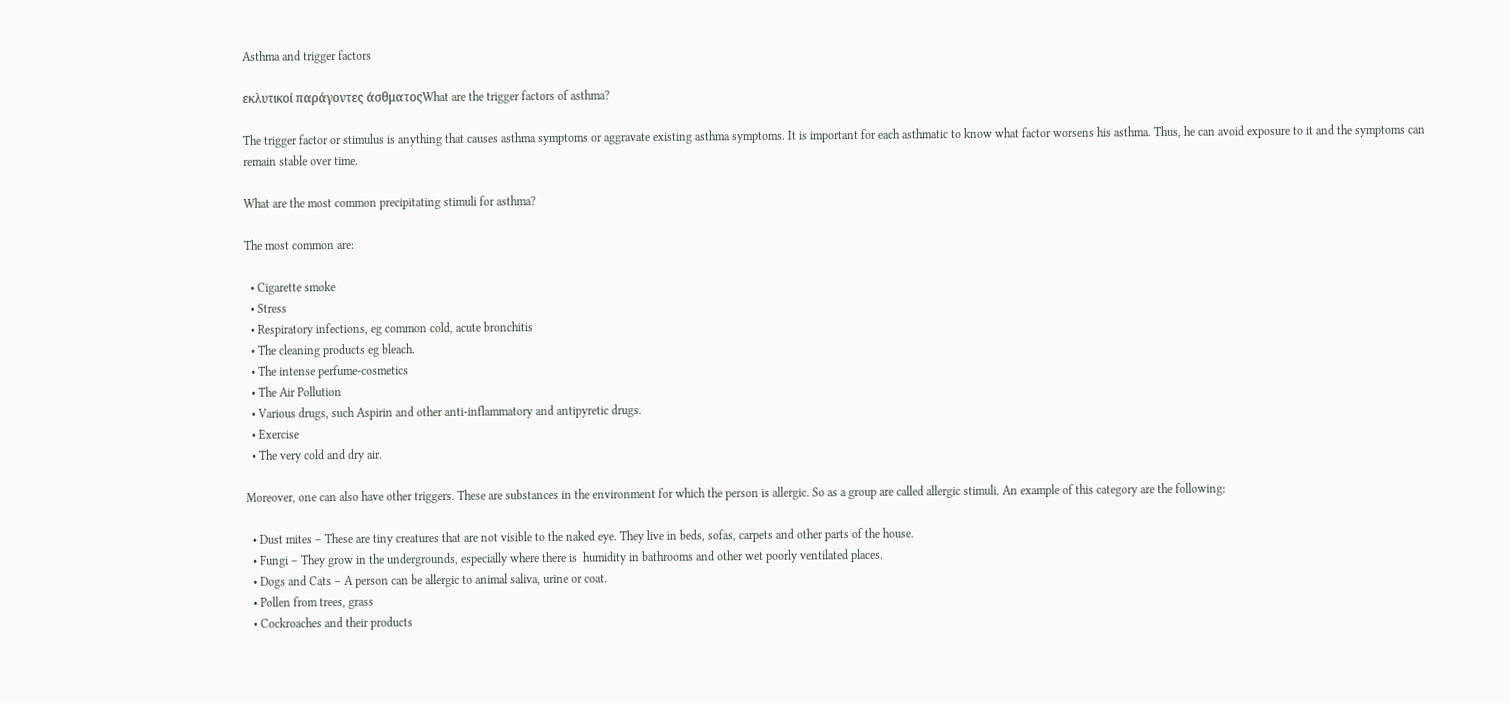Asthma and trigger factors

εκλυτικοί παράγοντες άσθματοςWhat are the trigger factors of asthma?

The trigger factor or stimulus is anything that causes asthma symptoms or aggravate existing asthma symptoms. It is important for each asthmatic to know what factor worsens his asthma. Thus, he can avoid exposure to it and the symptoms can remain stable over time.

What are the most common precipitating stimuli for asthma?

The most common are:

  • Cigarette smoke
  • Stress
  • Respiratory infections, eg common cold, acute bronchitis
  • The cleaning products eg bleach.
  • The intense perfume-cosmetics
  • The Air Pollution
  • Various drugs, such Aspirin and other anti-inflammatory and antipyretic drugs.
  • Exercise
  • The very cold and dry air.

Moreover, one can also have other triggers. These are substances in the environment for which the person is allergic. So as a group are called allergic stimuli. An example of this category are the following:

  • Dust mites – These are tiny creatures that are not visible to the naked eye. They live in beds, sofas, carpets and other parts of the house.
  • Fungi – They grow in the undergrounds, especially where there is  humidity in bathrooms and other wet poorly ventilated places.
  • Dogs and Cats – A person can be allergic to animal saliva, urine or coat.
  • Pollen from trees, grass
  • Cockroaches and their products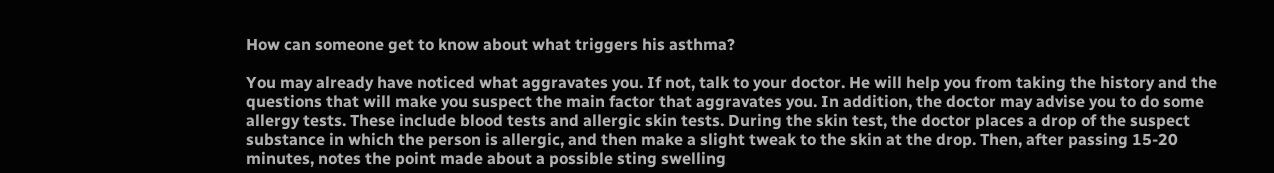How can someone get to know about what triggers his asthma?

You may already have noticed what aggravates you. If not, talk to your doctor. He will help you from taking the history and the questions that will make you suspect the main factor that aggravates you. In addition, the doctor may advise you to do some allergy tests. These include blood tests and allergic skin tests. During the skin test, the doctor places a drop of the suspect substance in which the person is allergic, and then make a slight tweak to the skin at the drop. Then, after passing 15-20 minutes, notes the point made about a possible sting swelling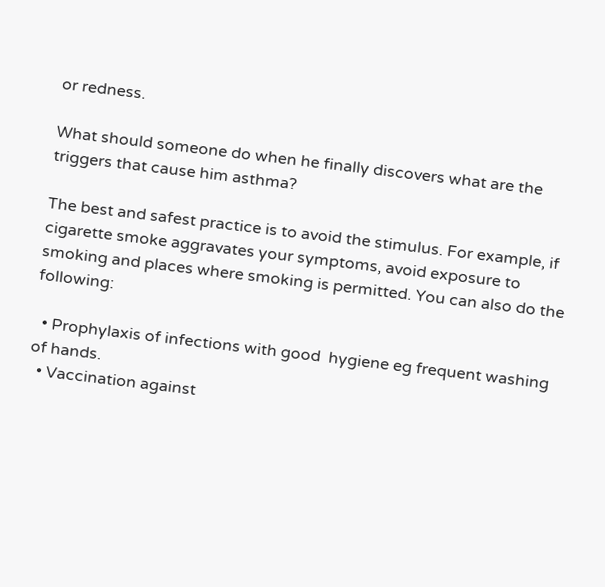or redness.

What should someone do when he finally discovers what are the triggers that cause him asthma?

The best and safest practice is to avoid the stimulus. For example, if cigarette smoke aggravates your symptoms, avoid exposure to smoking and places where smoking is permitted. You can also do the following:

  • Prophylaxis of infections with good  hygiene eg frequent washing of hands.
  • Vaccination against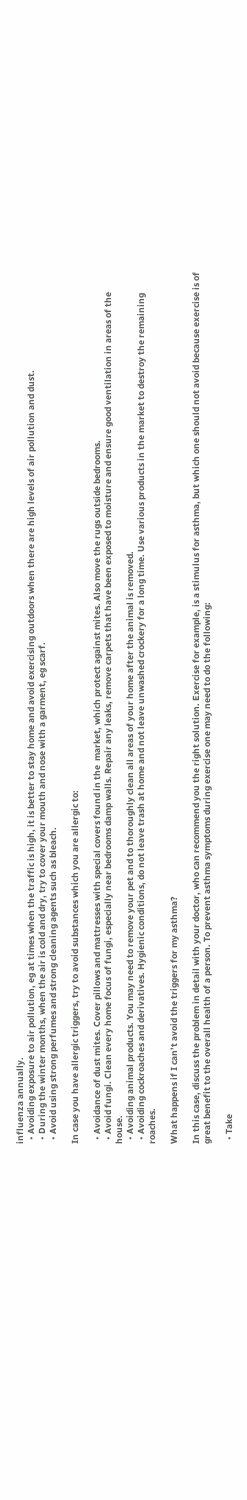influenza annually.
  • Avoiding exposure to air pollution, eg at times when the traffic is high, it is better to stay home and avoid exercising outdoors when there are high levels of air pollution and dust.
  • During the winter months, when the air is cold and dry, try to cover your mouth and nose with a garment, eg scarf.
  • Avoid using strong perfumes and strong cleaning agents such as bleach.

In case you have allergic triggers, try to avoid substances which you are allergic to:

  • Avoidance of dust mites. Cover pillows and mattresses with special covers found in the  market, which protect against mites. Also move the rugs outside bedrooms.
  • Avoid fungi. Clean every home focus of fungi, especially near bedrooms damp walls. Repair any leaks, remove carpets that have been exposed to moisture and ensure good ventilation in areas of the house.
  • Avoiding animal products. You may need to remove your pet and to thoroughly clean all areas of your home after the animal is removed.
  • Avoiding cockroaches and derivatives. Hygienic conditions, do not leave trash at home and not leave unwashed crockery for a long time. Use various products in the market to destroy the remaining roaches.

What happens if I can’t avoid the triggers for my asthma?

In this case, discuss the problem in detail with your doctor, who can recommend you the right solution. Exercise for example, is a stimulus for asthma, but which one should not avoid because exercise is of great benefit to the overall health of a person. To prevent asthma symptoms during exercise one may need to do the following:

  • Take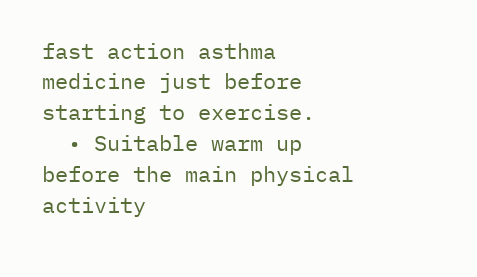fast action asthma medicine just before starting to exercise.
  • Suitable warm up before the main physical activity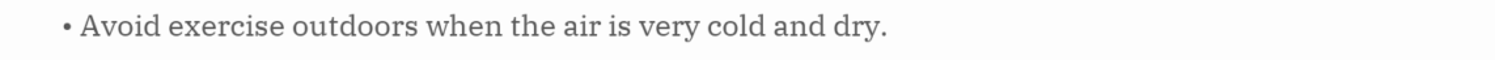• Avoid exercise outdoors when the air is very cold and dry.